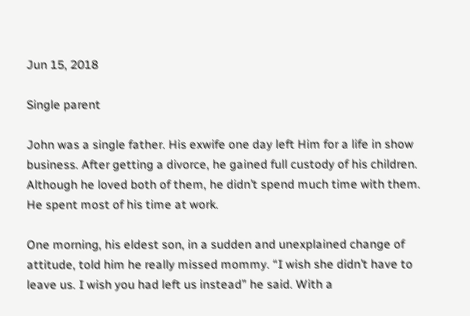Jun 15, 2018

Single parent

John was a single father. His exwife one day left Him for a life in show business. After getting a divorce, he gained full custody of his children. Although he loved both of them, he didn’t spend much time with them. He spent most of his time at work.

One morning, his eldest son, in a sudden and unexplained change of attitude, told him he really missed mommy. “I wish she didn’t have to leave us. I wish you had left us instead” he said. With a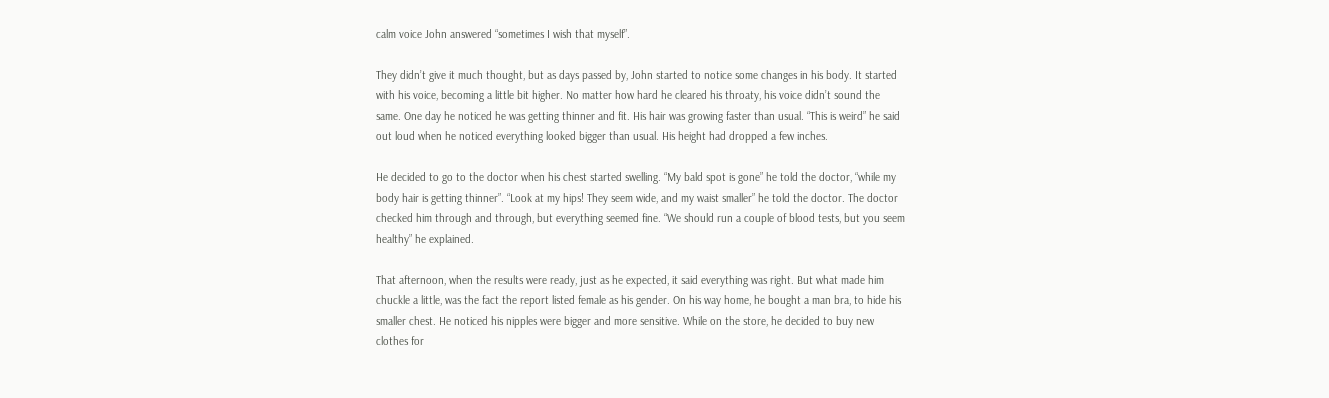calm voice John answered “sometimes I wish that myself”.

They didn’t give it much thought, but as days passed by, John started to notice some changes in his body. It started with his voice, becoming a little bit higher. No matter how hard he cleared his throaty, his voice didn’t sound the same. One day he noticed he was getting thinner and fit. His hair was growing faster than usual. “This is weird” he said out loud when he noticed everything looked bigger than usual. His height had dropped a few inches.

He decided to go to the doctor when his chest started swelling. “My bald spot is gone” he told the doctor, “while my body hair is getting thinner”. “Look at my hips! They seem wide, and my waist smaller” he told the doctor. The doctor checked him through and through, but everything seemed fine. “We should run a couple of blood tests, but you seem healthy” he explained.

That afternoon, when the results were ready, just as he expected, it said everything was right. But what made him chuckle a little, was the fact the report listed female as his gender. On his way home, he bought a man bra, to hide his smaller chest. He noticed his nipples were bigger and more sensitive. While on the store, he decided to buy new clothes for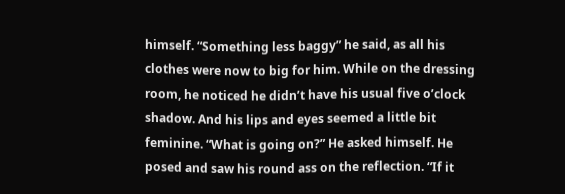himself. “Something less baggy” he said, as all his clothes were now to big for him. While on the dressing room, he noticed he didn’t have his usual five o’clock shadow. And his lips and eyes seemed a little bit feminine. “What is going on?” He asked himself. He posed and saw his round ass on the reflection. “If it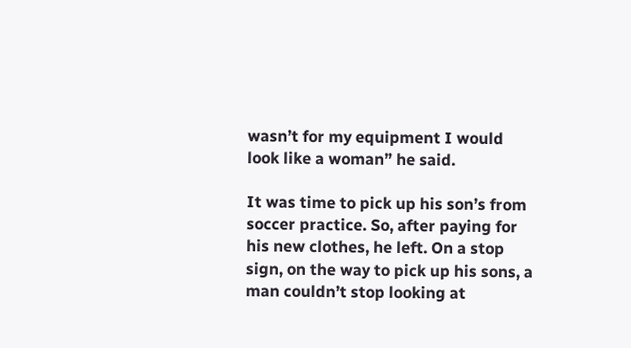wasn’t for my equipment I would look like a woman” he said.

It was time to pick up his son’s from soccer practice. So, after paying for his new clothes, he left. On a stop sign, on the way to pick up his sons, a man couldn’t stop looking at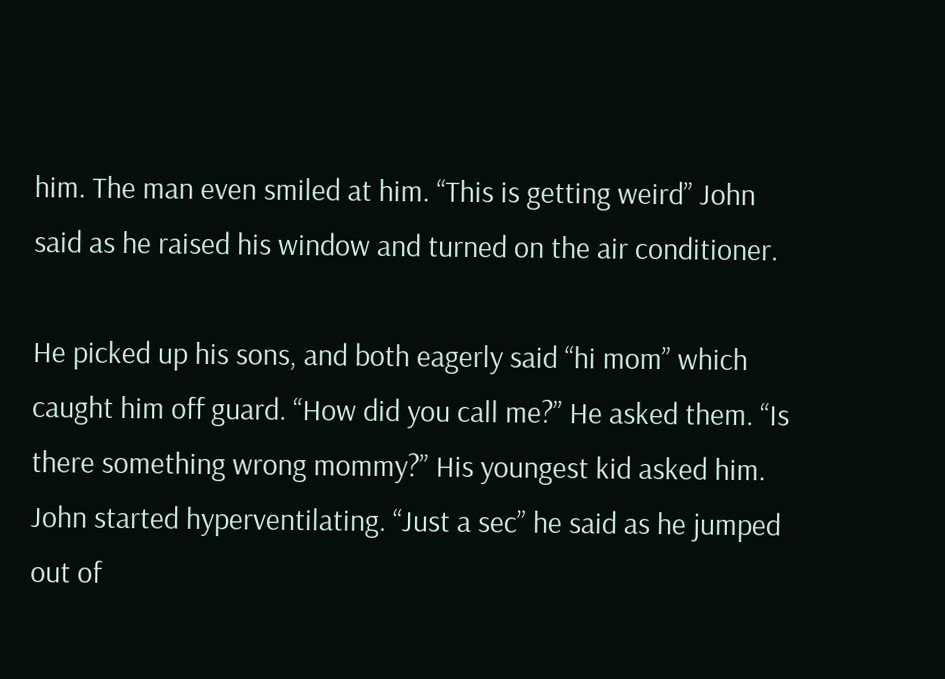him. The man even smiled at him. “This is getting weird” John said as he raised his window and turned on the air conditioner.

He picked up his sons, and both eagerly said “hi mom” which caught him off guard. “How did you call me?” He asked them. “Is there something wrong mommy?” His youngest kid asked him. John started hyperventilating. “Just a sec” he said as he jumped out of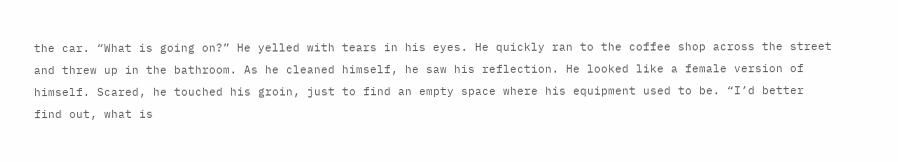the car. “What is going on?” He yelled with tears in his eyes. He quickly ran to the coffee shop across the street and threw up in the bathroom. As he cleaned himself, he saw his reflection. He looked like a female version of himself. Scared, he touched his groin, just to find an empty space where his equipment used to be. “I’d better find out, what is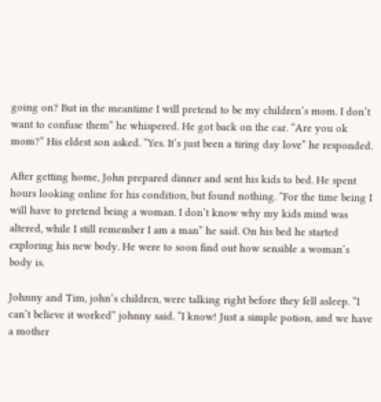going on? But in the meantime I will pretend to be my children’s mom. I don’t want to confuse them” he whispered. He got back on the car. “Are you ok mom?” His eldest son asked. “Yes. It’s just been a tiring day love” he responded.

After getting home, John prepared dinner and sent his kids to bed. He spent hours looking online for his condition, but found nothing. “For the time being I will have to pretend being a woman. I don’t know why my kids mind was altered, while I still remember I am a man” he said. On his bed he started exploring his new body. He were to soon find out how sensible a woman’s body is.

Johnny and Tim, john’s children, were talking right before they fell asleep. “I can’t believe it worked” johnny said. “I know! Just a simple potion, and we have a mother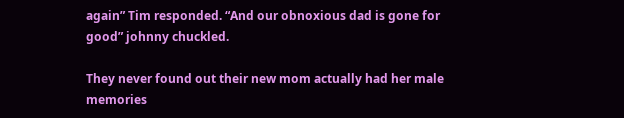again” Tim responded. “And our obnoxious dad is gone for good” johnny chuckled.

They never found out their new mom actually had her male memories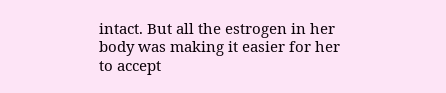intact. But all the estrogen in her body was making it easier for her to accept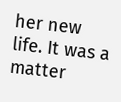her new life. It was a matter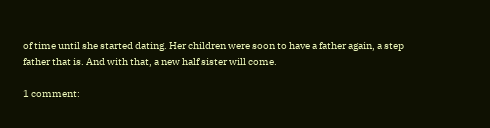of time until she started dating. Her children were soon to have a father again, a step father that is. And with that, a new half sister will come.

1 comment: